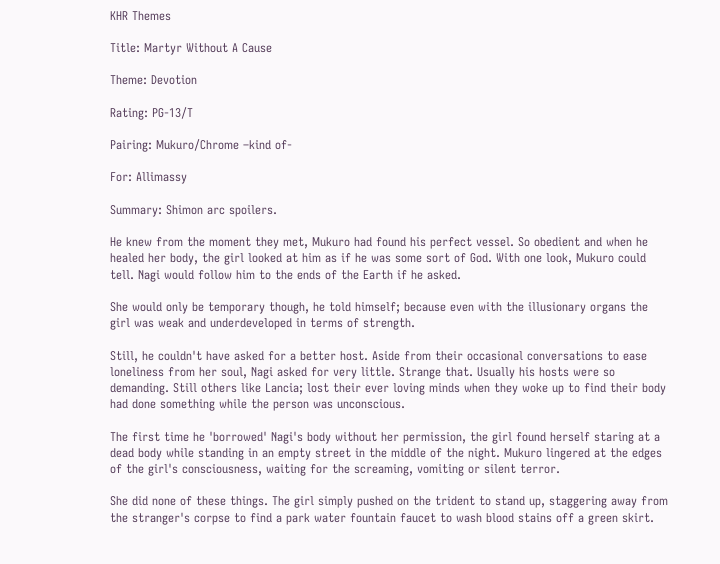KHR Themes

Title: Martyr Without A Cause

Theme: Devotion

Rating: PG-13/T

Pairing: Mukuro/Chrome –kind of-

For: Allimassy

Summary: Shimon arc spoilers.

He knew from the moment they met, Mukuro had found his perfect vessel. So obedient and when he healed her body, the girl looked at him as if he was some sort of God. With one look, Mukuro could tell. Nagi would follow him to the ends of the Earth if he asked.

She would only be temporary though, he told himself; because even with the illusionary organs the girl was weak and underdeveloped in terms of strength.

Still, he couldn't have asked for a better host. Aside from their occasional conversations to ease loneliness from her soul, Nagi asked for very little. Strange that. Usually his hosts were so demanding. Still others like Lancia; lost their ever loving minds when they woke up to find their body had done something while the person was unconscious.

The first time he 'borrowed' Nagi's body without her permission, the girl found herself staring at a dead body while standing in an empty street in the middle of the night. Mukuro lingered at the edges of the girl's consciousness, waiting for the screaming, vomiting or silent terror.

She did none of these things. The girl simply pushed on the trident to stand up, staggering away from the stranger's corpse to find a park water fountain faucet to wash blood stains off a green skirt.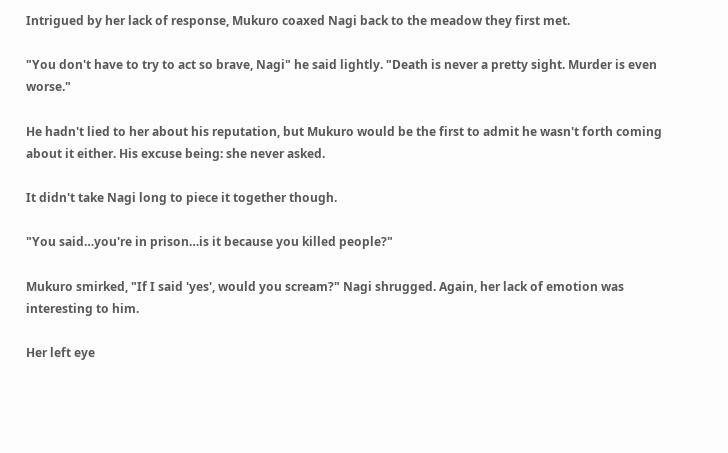Intrigued by her lack of response, Mukuro coaxed Nagi back to the meadow they first met.

"You don't have to try to act so brave, Nagi" he said lightly. "Death is never a pretty sight. Murder is even worse."

He hadn't lied to her about his reputation, but Mukuro would be the first to admit he wasn't forth coming about it either. His excuse being: she never asked.

It didn't take Nagi long to piece it together though.

"You said…you're in prison…is it because you killed people?"

Mukuro smirked, "If I said 'yes', would you scream?" Nagi shrugged. Again, her lack of emotion was interesting to him.

Her left eye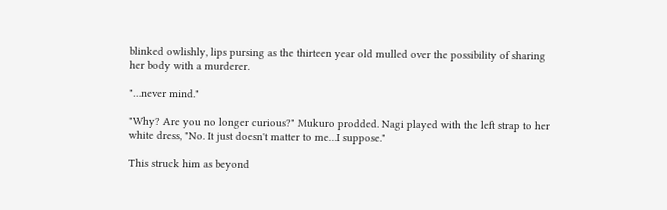blinked owlishly, lips pursing as the thirteen year old mulled over the possibility of sharing her body with a murderer.

"…never mind."

"Why? Are you no longer curious?" Mukuro prodded. Nagi played with the left strap to her white dress, "No. It just doesn't matter to me…I suppose."

This struck him as beyond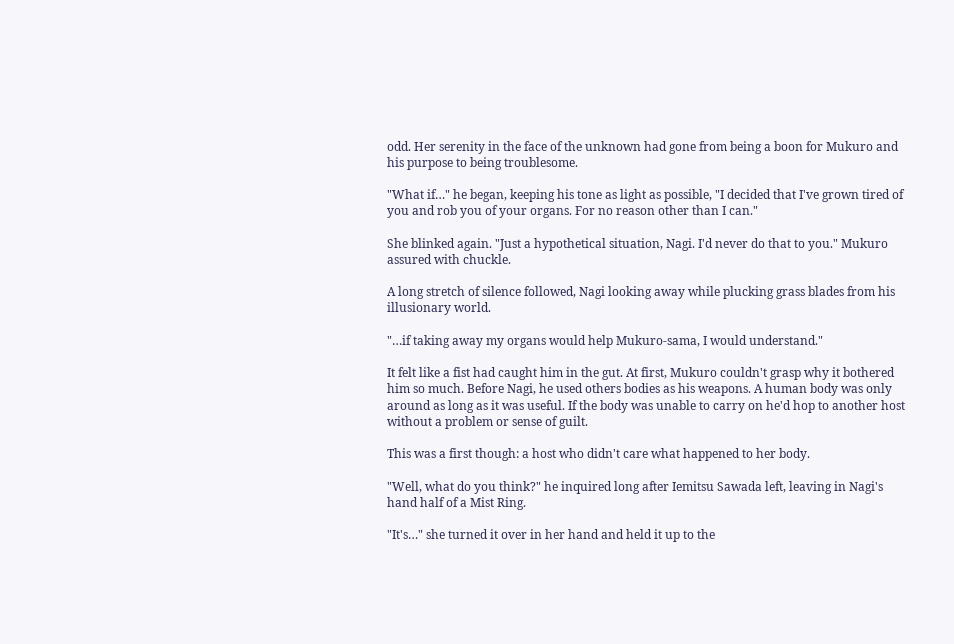odd. Her serenity in the face of the unknown had gone from being a boon for Mukuro and his purpose to being troublesome.

"What if…" he began, keeping his tone as light as possible, "I decided that I've grown tired of you and rob you of your organs. For no reason other than I can."

She blinked again. "Just a hypothetical situation, Nagi. I'd never do that to you." Mukuro assured with chuckle.

A long stretch of silence followed, Nagi looking away while plucking grass blades from his illusionary world.

"…if taking away my organs would help Mukuro-sama, I would understand."

It felt like a fist had caught him in the gut. At first, Mukuro couldn't grasp why it bothered him so much. Before Nagi, he used others bodies as his weapons. A human body was only around as long as it was useful. If the body was unable to carry on he'd hop to another host without a problem or sense of guilt.

This was a first though: a host who didn't care what happened to her body.

"Well, what do you think?" he inquired long after Iemitsu Sawada left, leaving in Nagi's hand half of a Mist Ring.

"It's…" she turned it over in her hand and held it up to the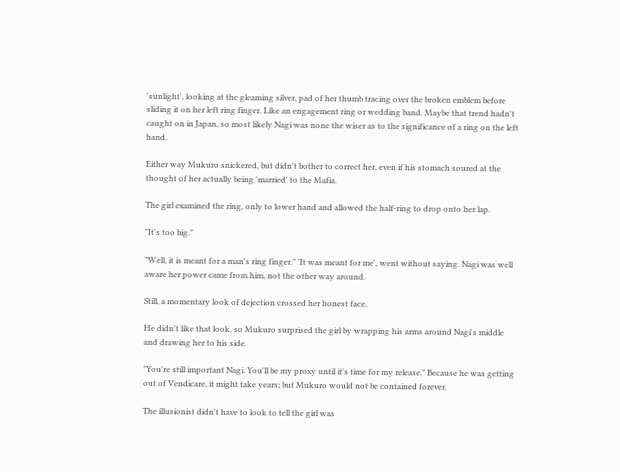'sunlight', looking at the gleaming silver, pad of her thumb tracing over the broken emblem before sliding it on her left ring finger. Like an engagement ring or wedding band. Maybe that trend hadn't caught on in Japan, so most likely Nagi was none the wiser as to the significance of a ring on the left hand.

Either way Mukuro snickered, but didn't bother to correct her, even if his stomach soured at the thought of her actually being 'married' to the Mafia.

The girl examined the ring, only to lower hand and allowed the half-ring to drop onto her lap.

"It's too big."

"Well, it is meant for a man's ring finger." 'It was meant for me', went without saying. Nagi was well aware her power came from him, not the other way around.

Still, a momentary look of dejection crossed her honest face.

He didn't like that look, so Mukuro surprised the girl by wrapping his arms around Nagi's middle and drawing her to his side.

"You're still important Nagi. You'll be my proxy until it's time for my release." Because he was getting out of Vendicare, it might take years; but Mukuro would not be contained forever.

The illusionist didn't have to look to tell the girl was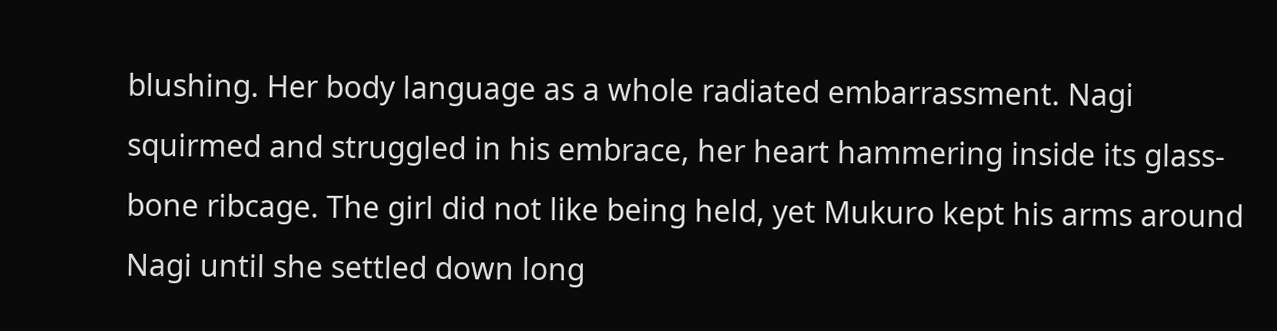blushing. Her body language as a whole radiated embarrassment. Nagi squirmed and struggled in his embrace, her heart hammering inside its glass-bone ribcage. The girl did not like being held, yet Mukuro kept his arms around Nagi until she settled down long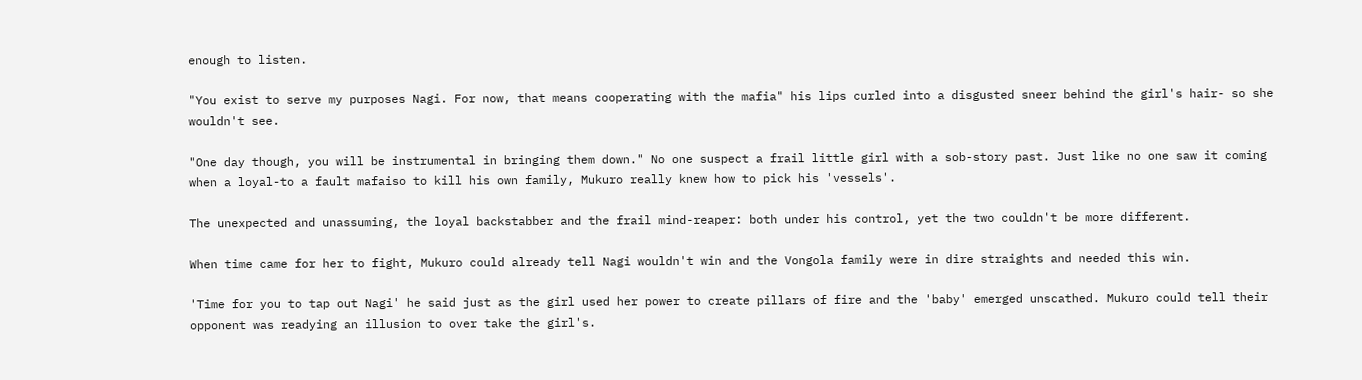enough to listen.

"You exist to serve my purposes Nagi. For now, that means cooperating with the mafia" his lips curled into a disgusted sneer behind the girl's hair- so she wouldn't see.

"One day though, you will be instrumental in bringing them down." No one suspect a frail little girl with a sob-story past. Just like no one saw it coming when a loyal-to a fault mafaiso to kill his own family, Mukuro really knew how to pick his 'vessels'.

The unexpected and unassuming, the loyal backstabber and the frail mind-reaper: both under his control, yet the two couldn't be more different.

When time came for her to fight, Mukuro could already tell Nagi wouldn't win and the Vongola family were in dire straights and needed this win.

'Time for you to tap out Nagi' he said just as the girl used her power to create pillars of fire and the 'baby' emerged unscathed. Mukuro could tell their opponent was readying an illusion to over take the girl's.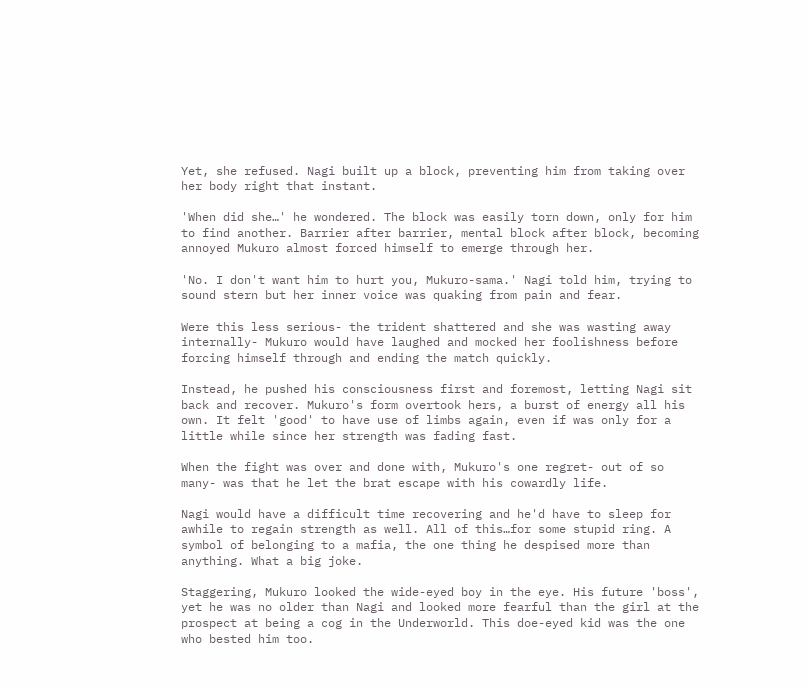Yet, she refused. Nagi built up a block, preventing him from taking over her body right that instant.

'When did she…' he wondered. The block was easily torn down, only for him to find another. Barrier after barrier, mental block after block, becoming annoyed Mukuro almost forced himself to emerge through her.

'No. I don't want him to hurt you, Mukuro-sama.' Nagi told him, trying to sound stern but her inner voice was quaking from pain and fear.

Were this less serious- the trident shattered and she was wasting away internally- Mukuro would have laughed and mocked her foolishness before forcing himself through and ending the match quickly.

Instead, he pushed his consciousness first and foremost, letting Nagi sit back and recover. Mukuro's form overtook hers, a burst of energy all his own. It felt 'good' to have use of limbs again, even if was only for a little while since her strength was fading fast.

When the fight was over and done with, Mukuro's one regret- out of so many- was that he let the brat escape with his cowardly life.

Nagi would have a difficult time recovering and he'd have to sleep for awhile to regain strength as well. All of this…for some stupid ring. A symbol of belonging to a mafia, the one thing he despised more than anything. What a big joke.

Staggering, Mukuro looked the wide-eyed boy in the eye. His future 'boss', yet he was no older than Nagi and looked more fearful than the girl at the prospect at being a cog in the Underworld. This doe-eyed kid was the one who bested him too.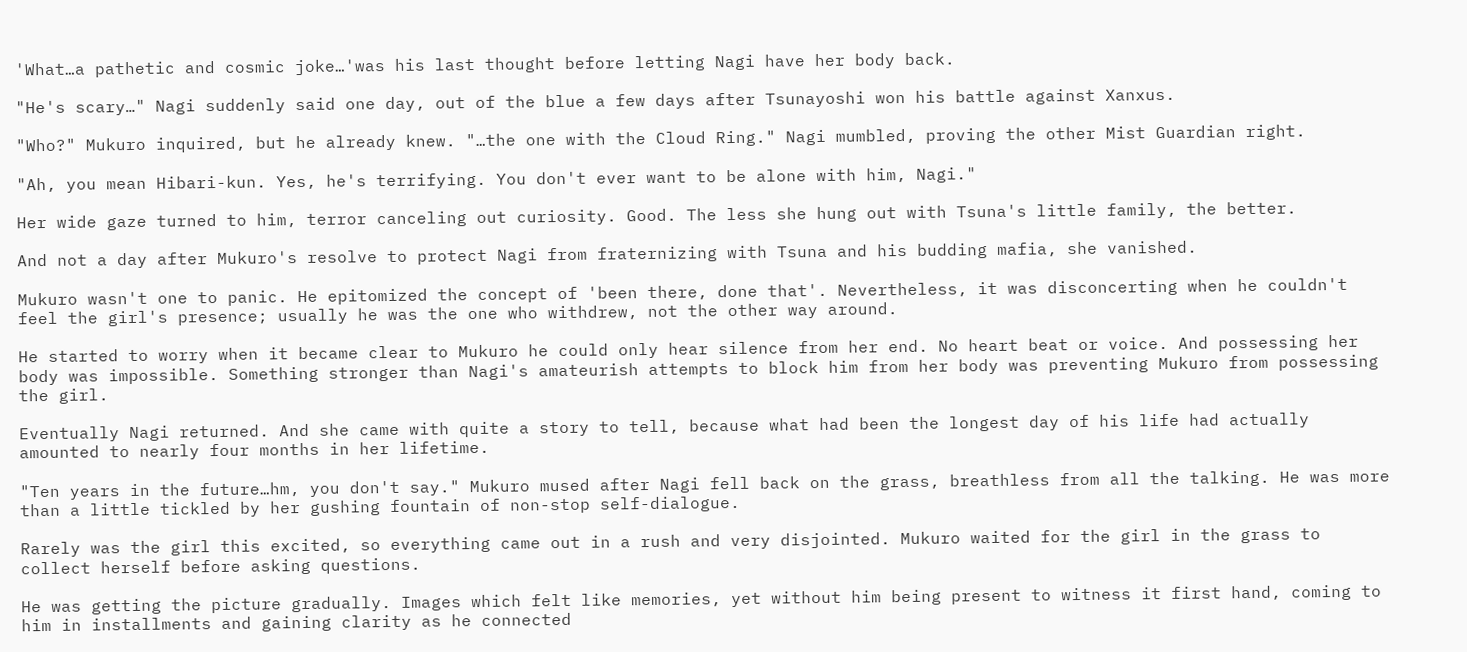'What…a pathetic and cosmic joke…'was his last thought before letting Nagi have her body back.

"He's scary…" Nagi suddenly said one day, out of the blue a few days after Tsunayoshi won his battle against Xanxus.

"Who?" Mukuro inquired, but he already knew. "…the one with the Cloud Ring." Nagi mumbled, proving the other Mist Guardian right.

"Ah, you mean Hibari-kun. Yes, he's terrifying. You don't ever want to be alone with him, Nagi."

Her wide gaze turned to him, terror canceling out curiosity. Good. The less she hung out with Tsuna's little family, the better.

And not a day after Mukuro's resolve to protect Nagi from fraternizing with Tsuna and his budding mafia, she vanished.

Mukuro wasn't one to panic. He epitomized the concept of 'been there, done that'. Nevertheless, it was disconcerting when he couldn't feel the girl's presence; usually he was the one who withdrew, not the other way around.

He started to worry when it became clear to Mukuro he could only hear silence from her end. No heart beat or voice. And possessing her body was impossible. Something stronger than Nagi's amateurish attempts to block him from her body was preventing Mukuro from possessing the girl.

Eventually Nagi returned. And she came with quite a story to tell, because what had been the longest day of his life had actually amounted to nearly four months in her lifetime.

"Ten years in the future…hm, you don't say." Mukuro mused after Nagi fell back on the grass, breathless from all the talking. He was more than a little tickled by her gushing fountain of non-stop self-dialogue.

Rarely was the girl this excited, so everything came out in a rush and very disjointed. Mukuro waited for the girl in the grass to collect herself before asking questions.

He was getting the picture gradually. Images which felt like memories, yet without him being present to witness it first hand, coming to him in installments and gaining clarity as he connected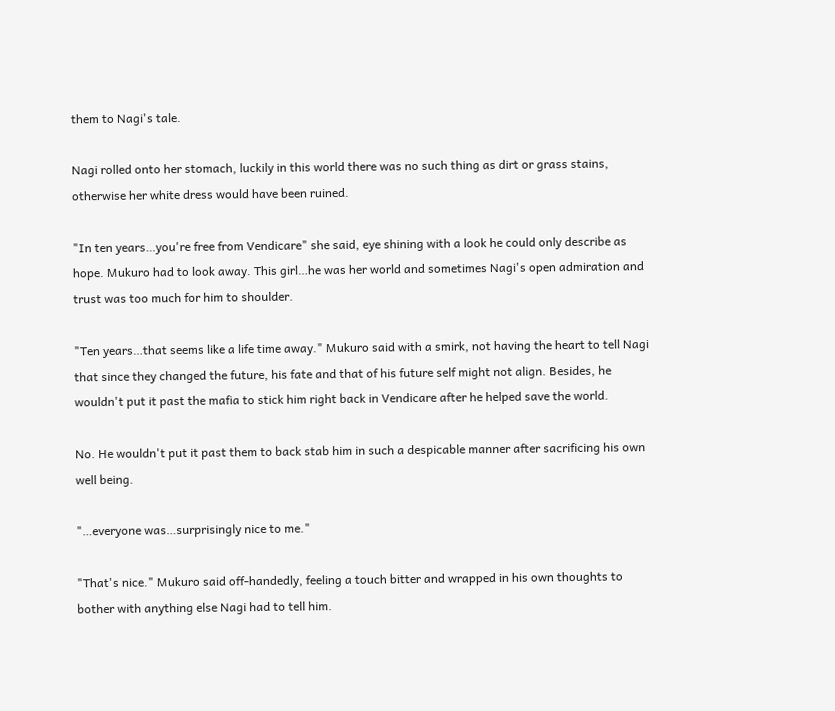them to Nagi's tale.

Nagi rolled onto her stomach, luckily in this world there was no such thing as dirt or grass stains, otherwise her white dress would have been ruined.

"In ten years…you're free from Vendicare" she said, eye shining with a look he could only describe as hope. Mukuro had to look away. This girl…he was her world and sometimes Nagi's open admiration and trust was too much for him to shoulder.

"Ten years…that seems like a life time away." Mukuro said with a smirk, not having the heart to tell Nagi that since they changed the future, his fate and that of his future self might not align. Besides, he wouldn't put it past the mafia to stick him right back in Vendicare after he helped save the world.

No. He wouldn't put it past them to back stab him in such a despicable manner after sacrificing his own well being.

"…everyone was…surprisingly nice to me."

"That's nice." Mukuro said off-handedly, feeling a touch bitter and wrapped in his own thoughts to bother with anything else Nagi had to tell him.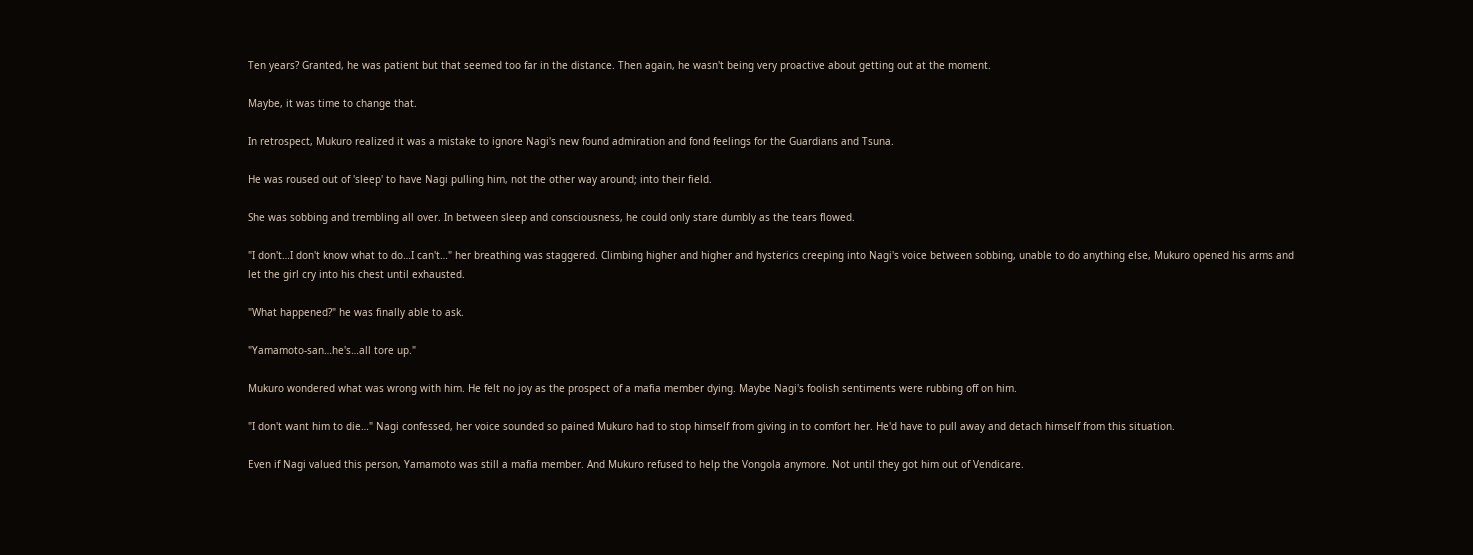Ten years? Granted, he was patient but that seemed too far in the distance. Then again, he wasn't being very proactive about getting out at the moment.

Maybe, it was time to change that.

In retrospect, Mukuro realized it was a mistake to ignore Nagi's new found admiration and fond feelings for the Guardians and Tsuna.

He was roused out of 'sleep' to have Nagi pulling him, not the other way around; into their field.

She was sobbing and trembling all over. In between sleep and consciousness, he could only stare dumbly as the tears flowed.

"I don't…I don't know what to do…I can't…" her breathing was staggered. Climbing higher and higher and hysterics creeping into Nagi's voice between sobbing, unable to do anything else, Mukuro opened his arms and let the girl cry into his chest until exhausted.

"What happened?" he was finally able to ask.

"Yamamoto-san…he's…all tore up."

Mukuro wondered what was wrong with him. He felt no joy as the prospect of a mafia member dying. Maybe Nagi's foolish sentiments were rubbing off on him.

"I don't want him to die…" Nagi confessed, her voice sounded so pained Mukuro had to stop himself from giving in to comfort her. He'd have to pull away and detach himself from this situation.

Even if Nagi valued this person, Yamamoto was still a mafia member. And Mukuro refused to help the Vongola anymore. Not until they got him out of Vendicare.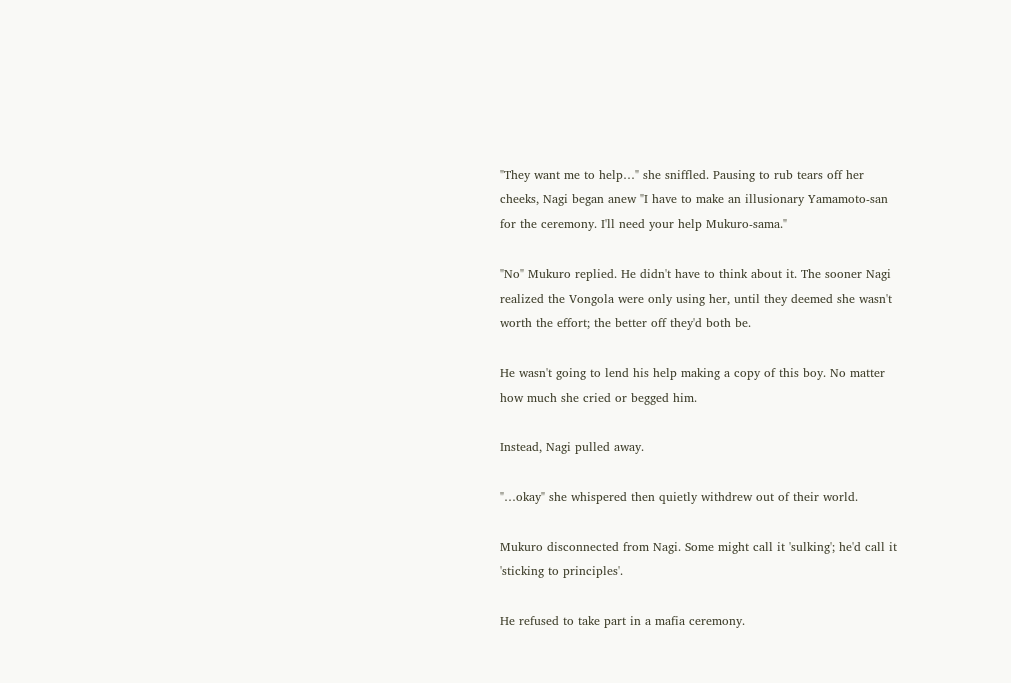"They want me to help…" she sniffled. Pausing to rub tears off her cheeks, Nagi began anew "I have to make an illusionary Yamamoto-san for the ceremony. I'll need your help Mukuro-sama."

"No" Mukuro replied. He didn't have to think about it. The sooner Nagi realized the Vongola were only using her, until they deemed she wasn't worth the effort; the better off they'd both be.

He wasn't going to lend his help making a copy of this boy. No matter how much she cried or begged him.

Instead, Nagi pulled away.

"…okay" she whispered then quietly withdrew out of their world.

Mukuro disconnected from Nagi. Some might call it 'sulking'; he'd call it 'sticking to principles'.

He refused to take part in a mafia ceremony.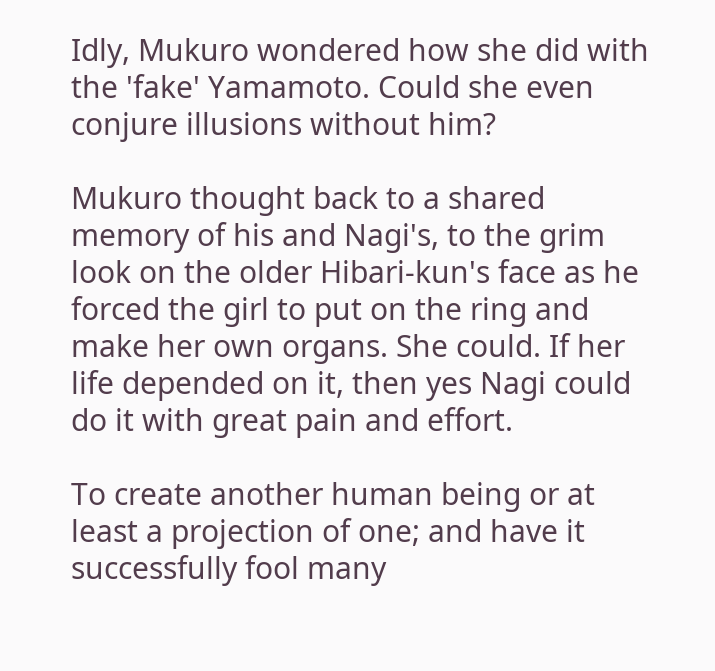Idly, Mukuro wondered how she did with the 'fake' Yamamoto. Could she even conjure illusions without him?

Mukuro thought back to a shared memory of his and Nagi's, to the grim look on the older Hibari-kun's face as he forced the girl to put on the ring and make her own organs. She could. If her life depended on it, then yes Nagi could do it with great pain and effort.

To create another human being or at least a projection of one; and have it successfully fool many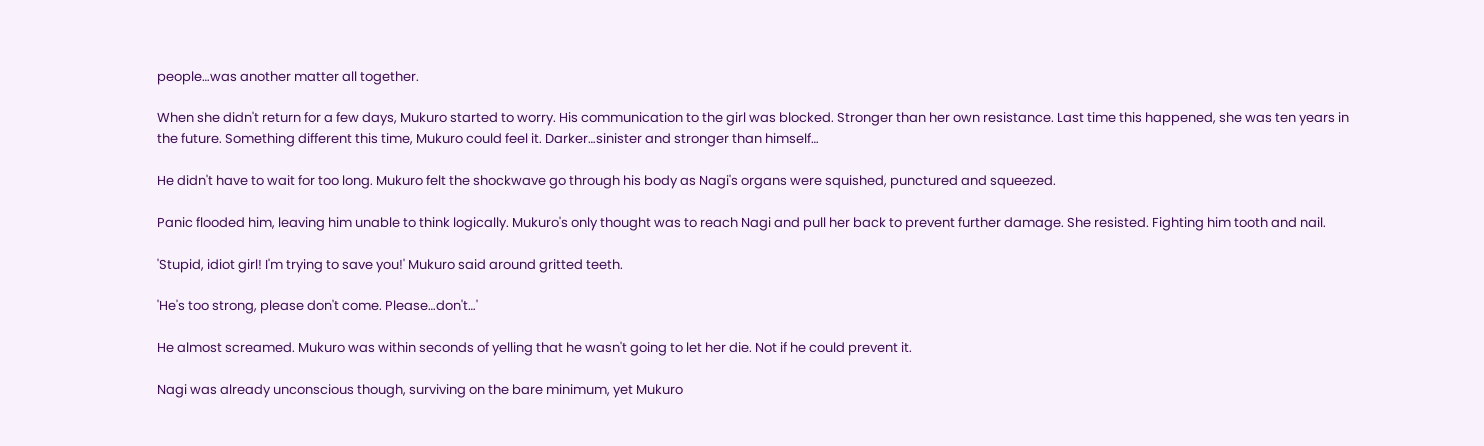people…was another matter all together.

When she didn't return for a few days, Mukuro started to worry. His communication to the girl was blocked. Stronger than her own resistance. Last time this happened, she was ten years in the future. Something different this time, Mukuro could feel it. Darker…sinister and stronger than himself…

He didn't have to wait for too long. Mukuro felt the shockwave go through his body as Nagi's organs were squished, punctured and squeezed.

Panic flooded him, leaving him unable to think logically. Mukuro's only thought was to reach Nagi and pull her back to prevent further damage. She resisted. Fighting him tooth and nail.

'Stupid, idiot girl! I'm trying to save you!' Mukuro said around gritted teeth.

'He's too strong, please don't come. Please…don't…'

He almost screamed. Mukuro was within seconds of yelling that he wasn't going to let her die. Not if he could prevent it.

Nagi was already unconscious though, surviving on the bare minimum, yet Mukuro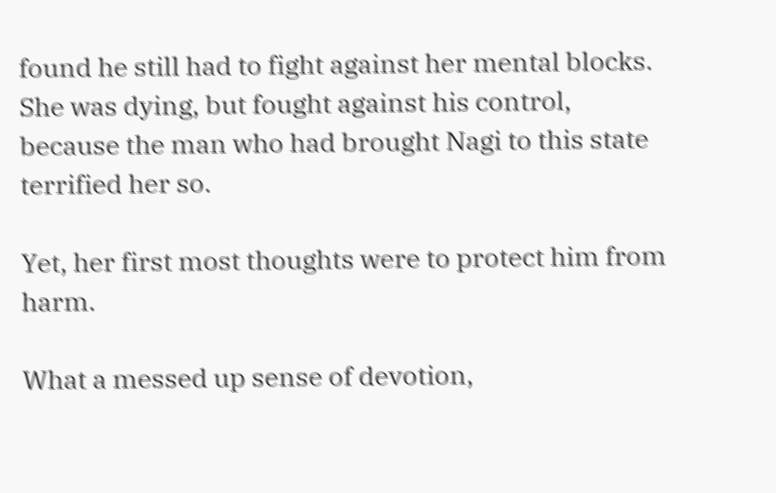found he still had to fight against her mental blocks. She was dying, but fought against his control, because the man who had brought Nagi to this state terrified her so.

Yet, her first most thoughts were to protect him from harm.

What a messed up sense of devotion,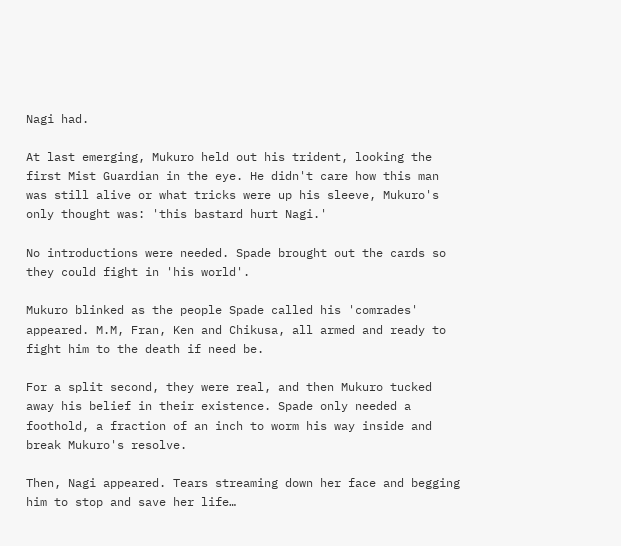Nagi had.

At last emerging, Mukuro held out his trident, looking the first Mist Guardian in the eye. He didn't care how this man was still alive or what tricks were up his sleeve, Mukuro's only thought was: 'this bastard hurt Nagi.'

No introductions were needed. Spade brought out the cards so they could fight in 'his world'.

Mukuro blinked as the people Spade called his 'comrades' appeared. M.M, Fran, Ken and Chikusa, all armed and ready to fight him to the death if need be.

For a split second, they were real, and then Mukuro tucked away his belief in their existence. Spade only needed a foothold, a fraction of an inch to worm his way inside and break Mukuro's resolve.

Then, Nagi appeared. Tears streaming down her face and begging him to stop and save her life…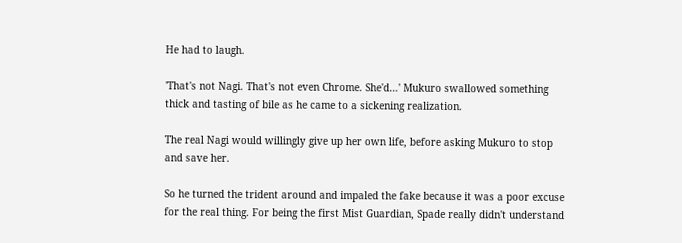He had to laugh.

'That's not Nagi. That's not even Chrome. She'd…' Mukuro swallowed something thick and tasting of bile as he came to a sickening realization.

The real Nagi would willingly give up her own life, before asking Mukuro to stop and save her.

So he turned the trident around and impaled the fake because it was a poor excuse for the real thing. For being the first Mist Guardian, Spade really didn't understand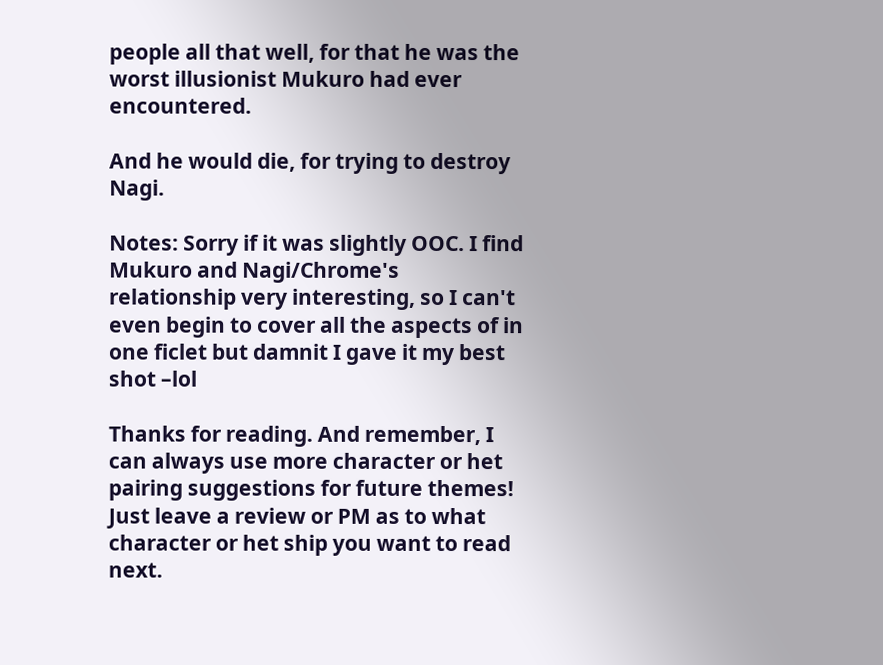people all that well, for that he was the worst illusionist Mukuro had ever encountered.

And he would die, for trying to destroy Nagi.

Notes: Sorry if it was slightly OOC. I find Mukuro and Nagi/Chrome's relationship very interesting, so I can't even begin to cover all the aspects of in one ficlet but damnit I gave it my best shot –lol

Thanks for reading. And remember, I can always use more character or het pairing suggestions for future themes! Just leave a review or PM as to what character or het ship you want to read next.